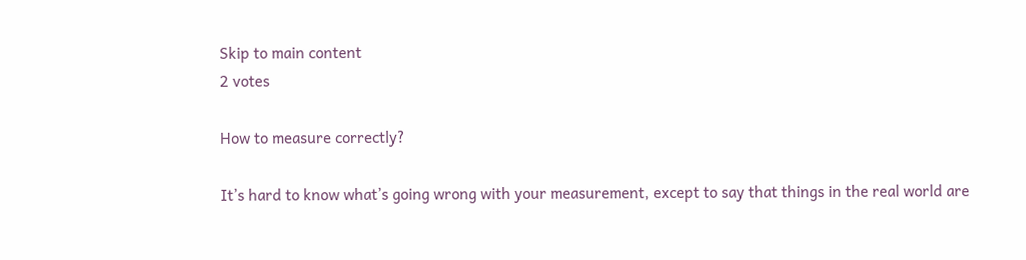Skip to main content
2 votes

How to measure correctly?

It’s hard to know what’s going wrong with your measurement, except to say that things in the real world are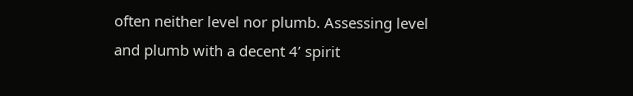often neither level nor plumb. Assessing level and plumb with a decent 4’ spirit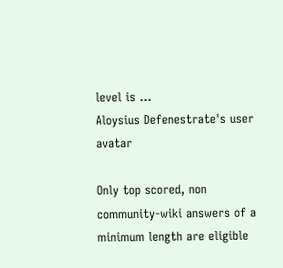level is ...
Aloysius Defenestrate's user avatar

Only top scored, non community-wiki answers of a minimum length are eligible